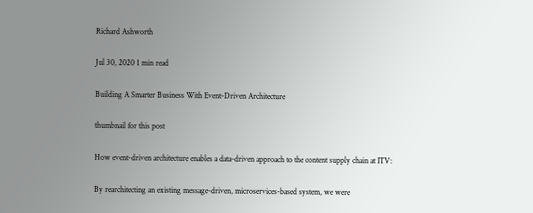Richard Ashworth

Jul 30, 2020 1 min read

Building A Smarter Business With Event-Driven Architecture

thumbnail for this post

How event-driven architecture enables a data-driven approach to the content supply chain at ITV:

By rearchitecting an existing message-driven, microservices-based system, we were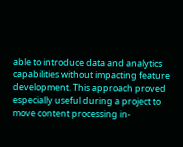able to introduce data and analytics capabilities without impacting feature development. This approach proved especially useful during a project to move content processing in-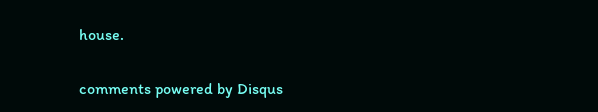house.

comments powered by Disqus